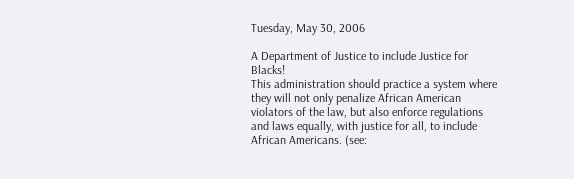Tuesday, May 30, 2006

A Department of Justice to include Justice for Blacks!
This administration should practice a system where they will not only penalize African American violators of the law, but also enforce regulations and laws equally, with justice for all, to include African Americans. (see: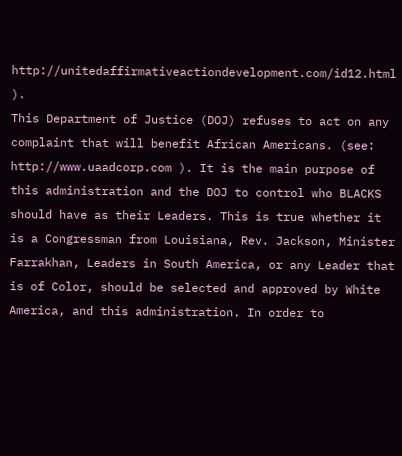http://unitedaffirmativeactiondevelopment.com/id12.html ).
This Department of Justice (DOJ) refuses to act on any complaint that will benefit African Americans. (see: http://www.uaadcorp.com ). It is the main purpose of this administration and the DOJ to control who BLACKS should have as their Leaders. This is true whether it is a Congressman from Louisiana, Rev. Jackson, Minister Farrakhan, Leaders in South America, or any Leader that is of Color, should be selected and approved by White America, and this administration. In order to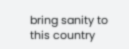bring sanity to this country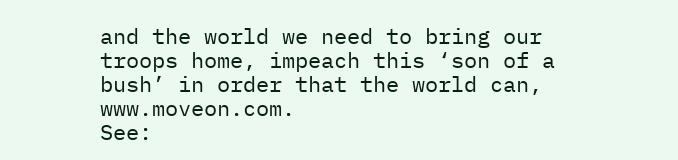and the world we need to bring our troops home, impeach this ‘son of a bush’ in order that the world can, www.moveon.com.
See: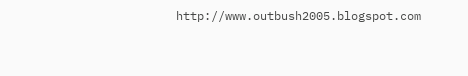http://www.outbush2005.blogspot.com